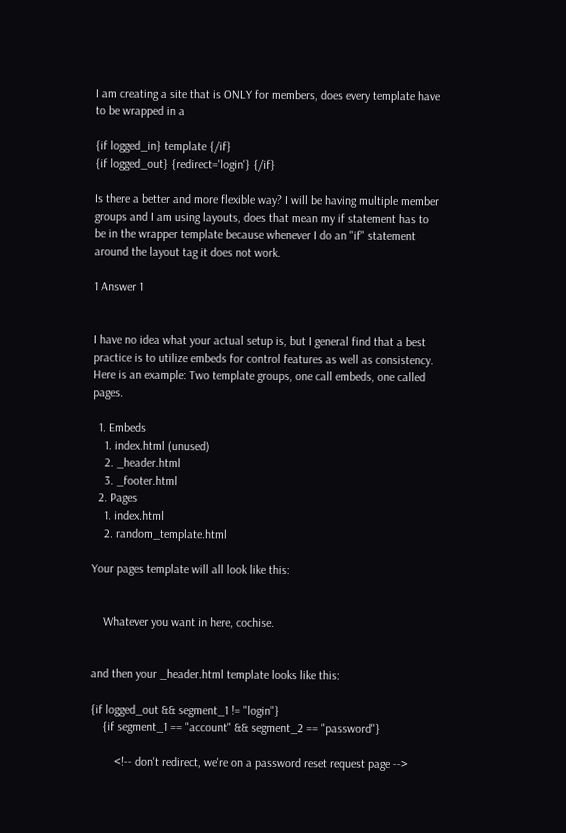I am creating a site that is ONLY for members, does every template have to be wrapped in a

{if logged_in} template {/if}
{if logged_out} {redirect='login'} {/if}

Is there a better and more flexible way? I will be having multiple member groups and I am using layouts, does that mean my if statement has to be in the wrapper template because whenever I do an "if" statement around the layout tag it does not work.

1 Answer 1


I have no idea what your actual setup is, but I general find that a best practice is to utilize embeds for control features as well as consistency. Here is an example: Two template groups, one call embeds, one called pages.

  1. Embeds
    1. index.html (unused)
    2. _header.html
    3. _footer.html
  2. Pages
    1. index.html
    2. random_template.html

Your pages template will all look like this:


    Whatever you want in here, cochise.


and then your _header.html template looks like this:

{if logged_out && segment_1 != "login"}
    {if segment_1 == "account" && segment_2 == "password"}

        <!-- don't redirect, we're on a password reset request page -->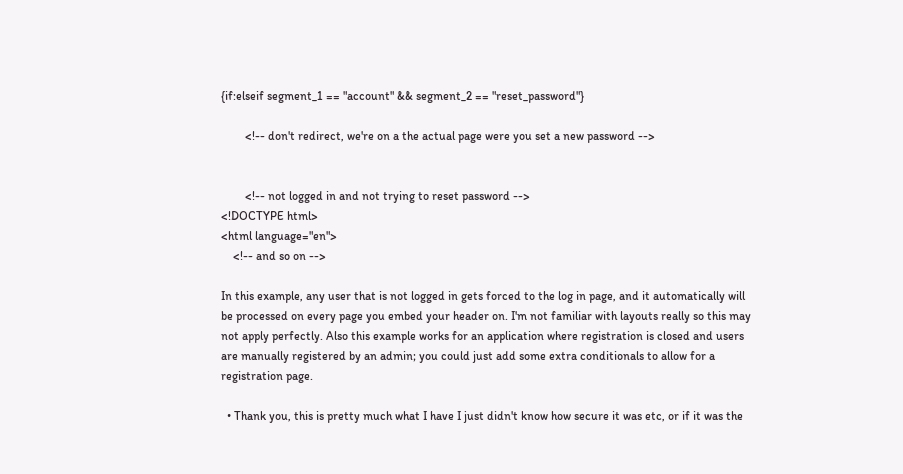{if:elseif segment_1 == "account" && segment_2 == "reset_password"}

        <!-- don't redirect, we're on a the actual page were you set a new password -->


        <!-- not logged in and not trying to reset password -->
<!DOCTYPE html>
<html language="en">
    <!-- and so on -->

In this example, any user that is not logged in gets forced to the log in page, and it automatically will be processed on every page you embed your header on. I'm not familiar with layouts really so this may not apply perfectly. Also this example works for an application where registration is closed and users are manually registered by an admin; you could just add some extra conditionals to allow for a registration page.

  • Thank you, this is pretty much what I have I just didn't know how secure it was etc, or if it was the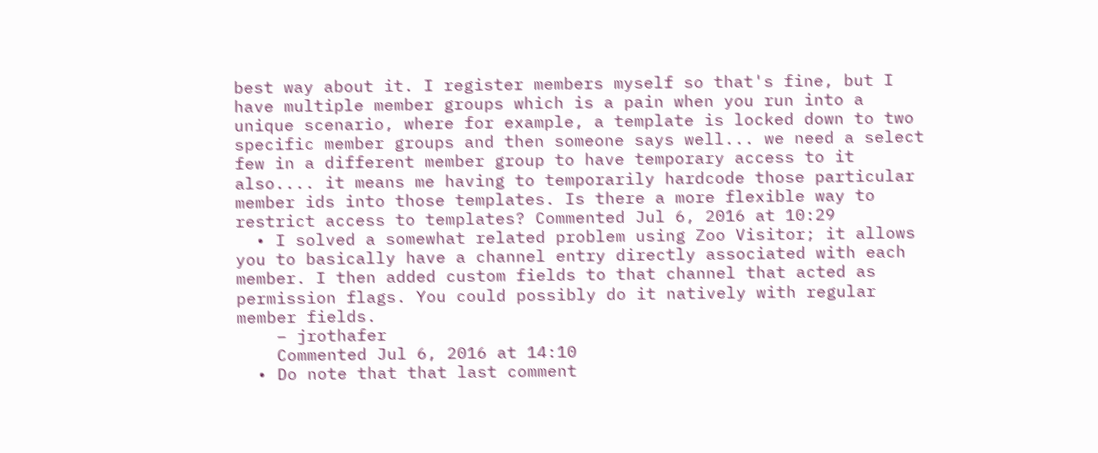best way about it. I register members myself so that's fine, but I have multiple member groups which is a pain when you run into a unique scenario, where for example, a template is locked down to two specific member groups and then someone says well... we need a select few in a different member group to have temporary access to it also.... it means me having to temporarily hardcode those particular member ids into those templates. Is there a more flexible way to restrict access to templates? Commented Jul 6, 2016 at 10:29
  • I solved a somewhat related problem using Zoo Visitor; it allows you to basically have a channel entry directly associated with each member. I then added custom fields to that channel that acted as permission flags. You could possibly do it natively with regular member fields.
    – jrothafer
    Commented Jul 6, 2016 at 14:10
  • Do note that that last comment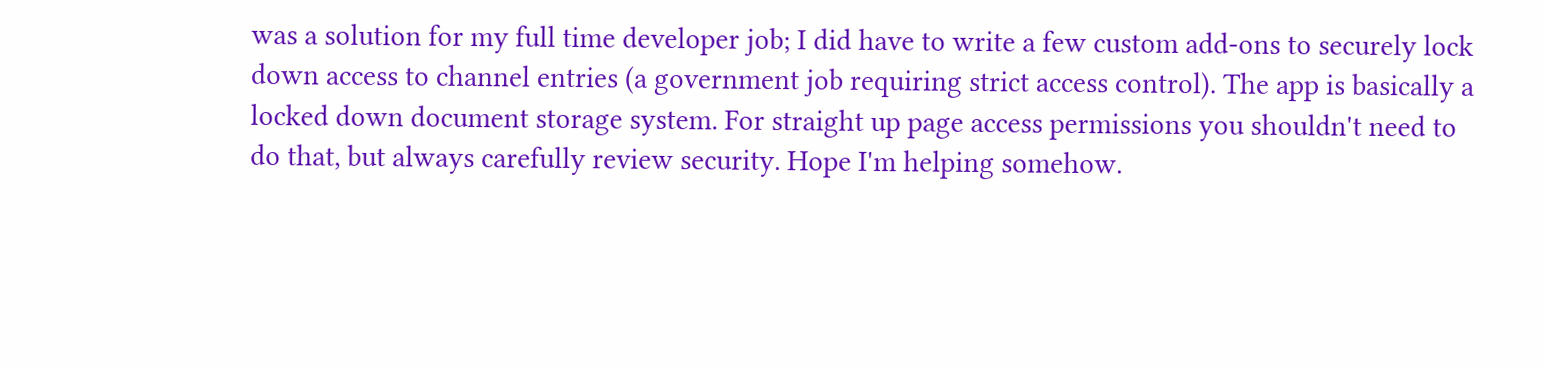was a solution for my full time developer job; I did have to write a few custom add-ons to securely lock down access to channel entries (a government job requiring strict access control). The app is basically a locked down document storage system. For straight up page access permissions you shouldn't need to do that, but always carefully review security. Hope I'm helping somehow.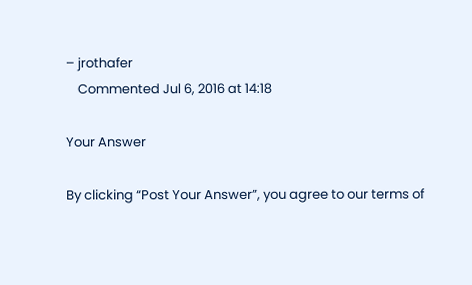– jrothafer
    Commented Jul 6, 2016 at 14:18

Your Answer

By clicking “Post Your Answer”, you agree to our terms of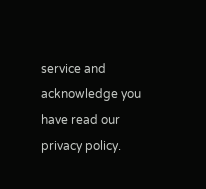service and acknowledge you have read our privacy policy.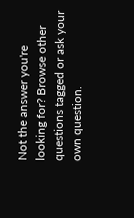Not the answer you're looking for? Browse other questions tagged or ask your own question.